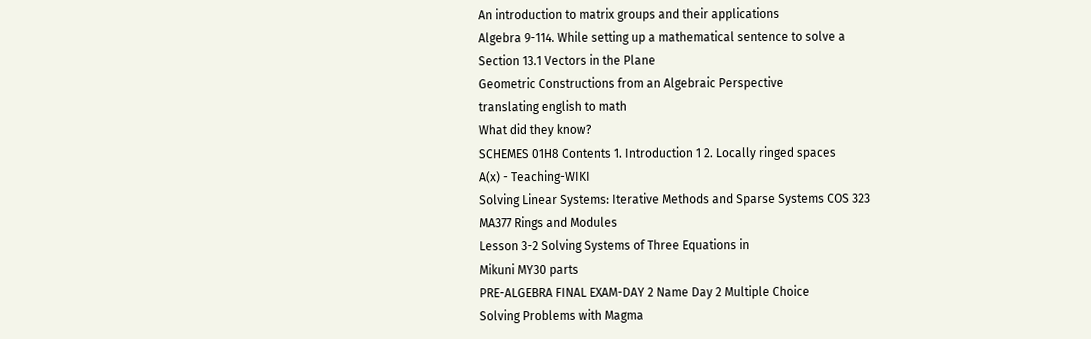An introduction to matrix groups and their applications
Algebra 9-114. While setting up a mathematical sentence to solve a
Section 13.1 Vectors in the Plane
Geometric Constructions from an Algebraic Perspective
translating english to math
What did they know?
SCHEMES 01H8 Contents 1. Introduction 1 2. Locally ringed spaces
A(x) - Teaching-WIKI
Solving Linear Systems: Iterative Methods and Sparse Systems COS 323
MA377 Rings and Modules
Lesson 3-2 Solving Systems of Three Equations in
Mikuni MY30 parts
PRE-ALGEBRA FINAL EXAM-DAY 2 Name Day 2 Multiple Choice
Solving Problems with Magma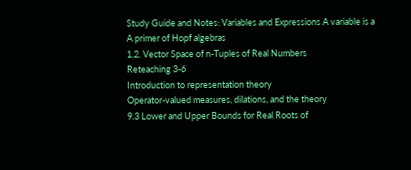Study Guide and Notes: Variables and Expressions A variable is a
A primer of Hopf algebras
1.2. Vector Space of n-Tuples of Real Numbers
Reteaching 3-6
Introduction to representation theory
Operator-valued measures, dilations, and the theory
9.3 Lower and Upper Bounds for Real Roots of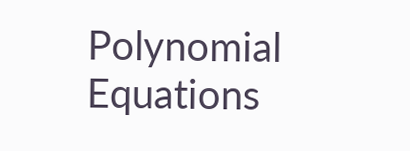Polynomial Equations